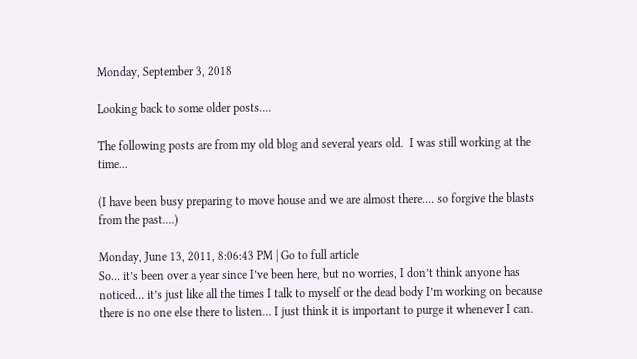Monday, September 3, 2018

Looking back to some older posts....

The following posts are from my old blog and several years old.  I was still working at the time...

(I have been busy preparing to move house and we are almost there.... so forgive the blasts from the past....)

Monday, June 13, 2011, 8:06:43 PM | Go to full article
So… it’s been over a year since I’ve been here, but no worries, I don’t think anyone has noticed… it’s just like all the times I talk to myself or the dead body I’m working on because there is no one else there to listen… I just think it is important to purge it whenever I can.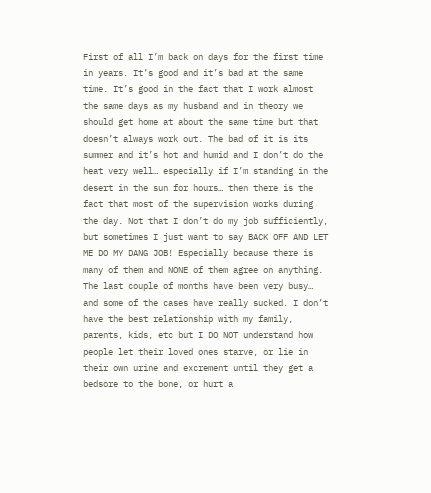First of all I’m back on days for the first time in years. It’s good and it’s bad at the same time. It’s good in the fact that I work almost the same days as my husband and in theory we should get home at about the same time but that doesn’t always work out. The bad of it is its summer and it’s hot and humid and I don’t do the heat very well… especially if I’m standing in the desert in the sun for hours… then there is the fact that most of the supervision works during the day. Not that I don’t do my job sufficiently, but sometimes I just want to say BACK OFF AND LET ME DO MY DANG JOB! Especially because there is many of them and NONE of them agree on anything.
The last couple of months have been very busy… and some of the cases have really sucked. I don’t have the best relationship with my family, parents, kids, etc but I DO NOT understand how people let their loved ones starve, or lie in their own urine and excrement until they get a bedsore to the bone, or hurt a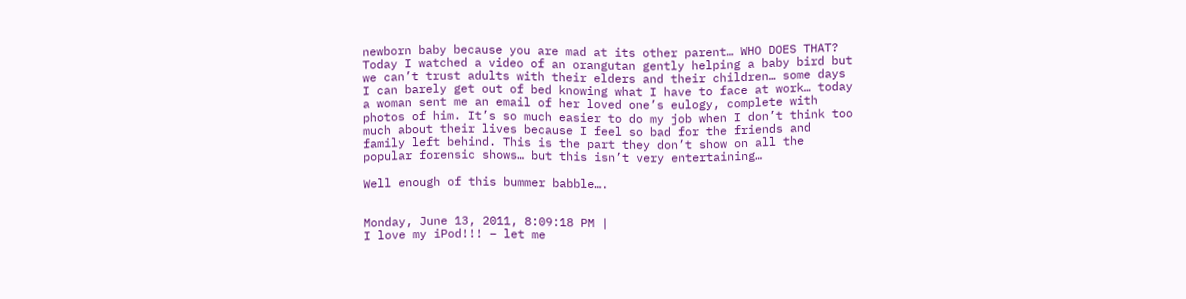newborn baby because you are mad at its other parent… WHO DOES THAT? Today I watched a video of an orangutan gently helping a baby bird but we can’t trust adults with their elders and their children… some days I can barely get out of bed knowing what I have to face at work… today a woman sent me an email of her loved one’s eulogy, complete with photos of him. It’s so much easier to do my job when I don’t think too much about their lives because I feel so bad for the friends and family left behind. This is the part they don’t show on all the popular forensic shows… but this isn’t very entertaining…

Well enough of this bummer babble….


Monday, June 13, 2011, 8:09:18 PM |
I love my iPod!!! – let me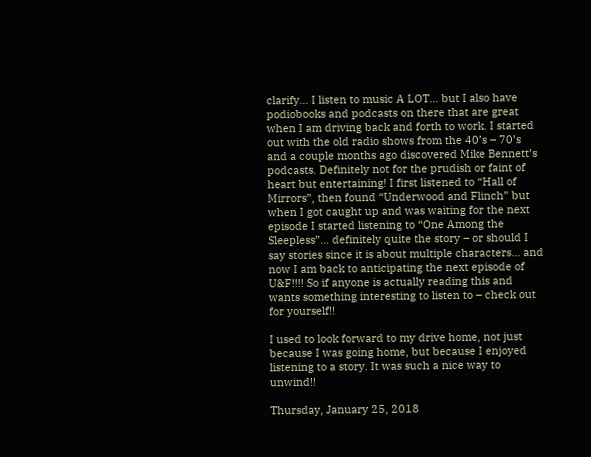clarify… I listen to music A LOT… but I also have podiobooks and podcasts on there that are great when I am driving back and forth to work. I started out with the old radio shows from the 40’s – 70’s and a couple months ago discovered Mike Bennett’s podcasts. Definitely not for the prudish or faint of heart but entertaining! I first listened to “Hall of Mirrors”, then found “Underwood and Flinch” but when I got caught up and was waiting for the next episode I started listening to “One Among the Sleepless”… definitely quite the story – or should I say stories since it is about multiple characters… and now I am back to anticipating the next episode of U&F!!!! So if anyone is actually reading this and wants something interesting to listen to – check out for yourself!!

I used to look forward to my drive home, not just because I was going home, but because I enjoyed listening to a story. It was such a nice way to unwind!!

Thursday, January 25, 2018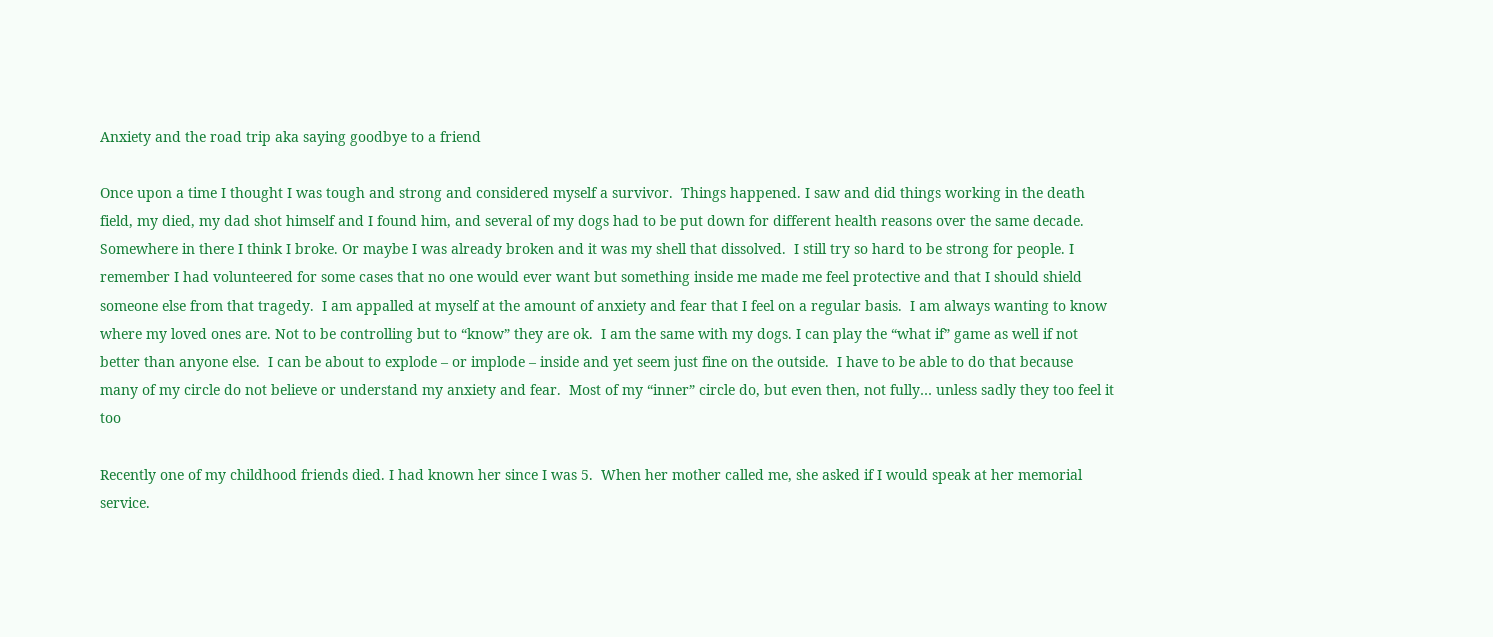Anxiety and the road trip aka saying goodbye to a friend

Once upon a time I thought I was tough and strong and considered myself a survivor.  Things happened. I saw and did things working in the death field, my died, my dad shot himself and I found him, and several of my dogs had to be put down for different health reasons over the same decade.  Somewhere in there I think I broke. Or maybe I was already broken and it was my shell that dissolved.  I still try so hard to be strong for people. I remember I had volunteered for some cases that no one would ever want but something inside me made me feel protective and that I should shield someone else from that tragedy.  I am appalled at myself at the amount of anxiety and fear that I feel on a regular basis.  I am always wanting to know where my loved ones are. Not to be controlling but to “know” they are ok.  I am the same with my dogs. I can play the “what if” game as well if not better than anyone else.  I can be about to explode – or implode – inside and yet seem just fine on the outside.  I have to be able to do that because many of my circle do not believe or understand my anxiety and fear.  Most of my “inner” circle do, but even then, not fully… unless sadly they too feel it too

Recently one of my childhood friends died. I had known her since I was 5.  When her mother called me, she asked if I would speak at her memorial service.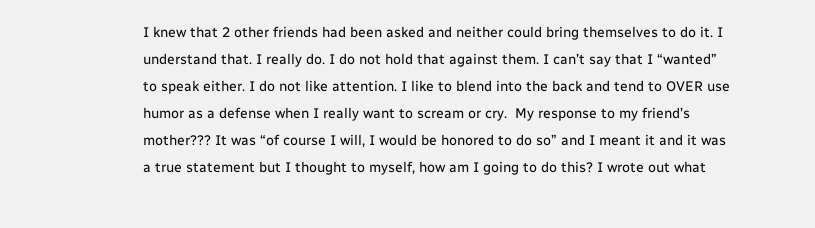I knew that 2 other friends had been asked and neither could bring themselves to do it. I understand that. I really do. I do not hold that against them. I can’t say that I “wanted” to speak either. I do not like attention. I like to blend into the back and tend to OVER use humor as a defense when I really want to scream or cry.  My response to my friend’s mother??? It was “of course I will, I would be honored to do so” and I meant it and it was a true statement but I thought to myself, how am I going to do this? I wrote out what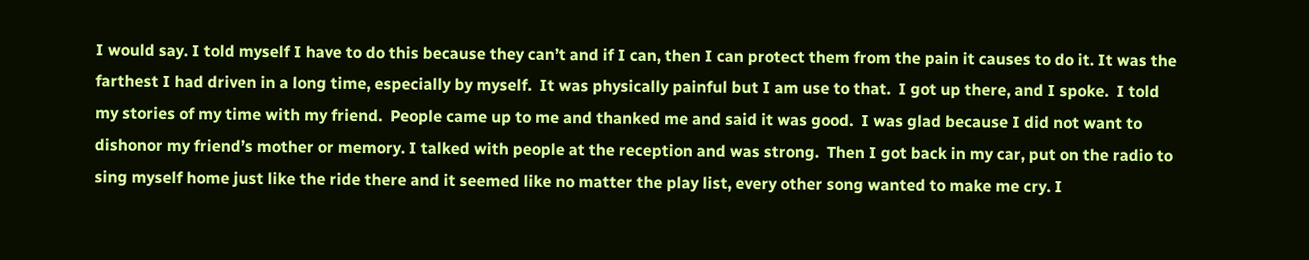I would say. I told myself I have to do this because they can’t and if I can, then I can protect them from the pain it causes to do it. It was the farthest I had driven in a long time, especially by myself.  It was physically painful but I am use to that.  I got up there, and I spoke.  I told my stories of my time with my friend.  People came up to me and thanked me and said it was good.  I was glad because I did not want to dishonor my friend’s mother or memory. I talked with people at the reception and was strong.  Then I got back in my car, put on the radio to sing myself home just like the ride there and it seemed like no matter the play list, every other song wanted to make me cry. I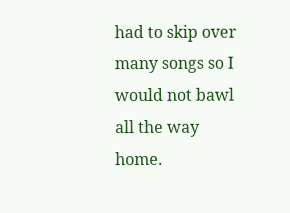had to skip over many songs so I would not bawl all the way home.